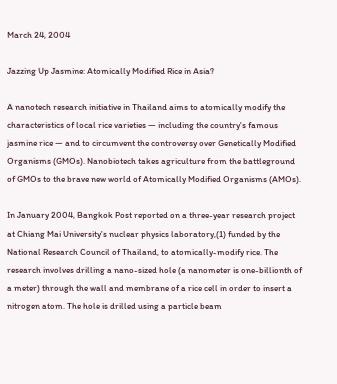March 24, 2004

Jazzing Up Jasmine: Atomically Modified Rice in Asia?

A nanotech research initiative in Thailand aims to atomically modify the characteristics of local rice varieties — including the country's famous jasmine rice — and to circumvent the controversy over Genetically Modified Organisms (GMOs). Nanobiotech takes agriculture from the battleground of GMOs to the brave new world of Atomically Modified Organisms (AMOs).

In January 2004, Bangkok Post reported on a three-year research project at Chiang Mai University's nuclear physics laboratory,(1) funded by the National Research Council of Thailand, to atomically-modify rice. The research involves drilling a nano-sized hole (a nanometer is one-billionth of a meter) through the wall and membrane of a rice cell in order to insert a nitrogen atom. The hole is drilled using a particle beam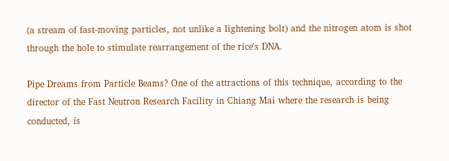(a stream of fast-moving particles, not unlike a lightening bolt) and the nitrogen atom is shot through the hole to stimulate rearrangement of the rice's DNA.

Pipe Dreams from Particle Beams? One of the attractions of this technique, according to the director of the Fast Neutron Research Facility in Chiang Mai where the research is being conducted, is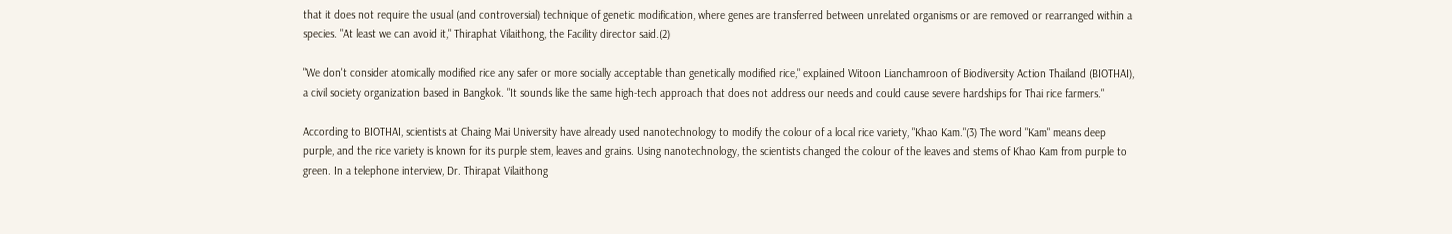that it does not require the usual (and controversial) technique of genetic modification, where genes are transferred between unrelated organisms or are removed or rearranged within a species. "At least we can avoid it," Thiraphat Vilaithong, the Facility director said.(2)

"We don't consider atomically modified rice any safer or more socially acceptable than genetically modified rice," explained Witoon Lianchamroon of Biodiversity Action Thailand (BIOTHAI), a civil society organization based in Bangkok. "It sounds like the same high-tech approach that does not address our needs and could cause severe hardships for Thai rice farmers."

According to BIOTHAI, scientists at Chaing Mai University have already used nanotechnology to modify the colour of a local rice variety, "Khao Kam."(3) The word "Kam" means deep purple, and the rice variety is known for its purple stem, leaves and grains. Using nanotechnology, the scientists changed the colour of the leaves and stems of Khao Kam from purple to green. In a telephone interview, Dr. Thirapat Vilaithong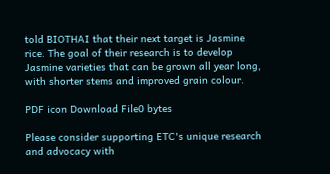told BIOTHAI that their next target is Jasmine rice. The goal of their research is to develop Jasmine varieties that can be grown all year long, with shorter stems and improved grain colour.

PDF icon Download File0 bytes

Please consider supporting ETC's unique research and advocacy with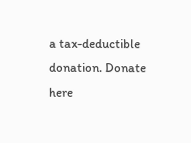a tax-deductible donation. Donate here